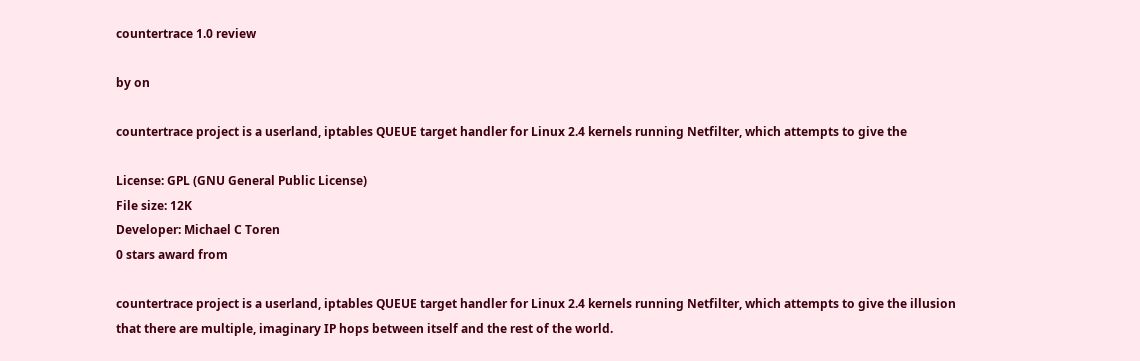countertrace 1.0 review

by on

countertrace project is a userland, iptables QUEUE target handler for Linux 2.4 kernels running Netfilter, which attempts to give the

License: GPL (GNU General Public License)
File size: 12K
Developer: Michael C Toren
0 stars award from

countertrace project is a userland, iptables QUEUE target handler for Linux 2.4 kernels running Netfilter, which attempts to give the illusion that there are multiple, imaginary IP hops between itself and the rest of the world.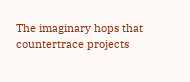The imaginary hops that countertrace projects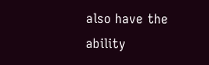also have the ability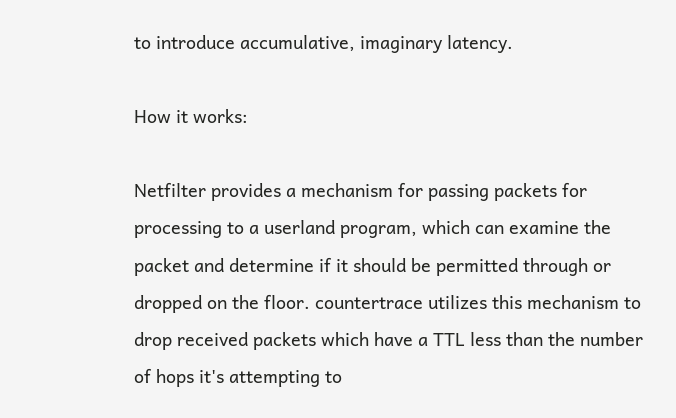to introduce accumulative, imaginary latency.

How it works:

Netfilter provides a mechanism for passing packets for processing to a userland program, which can examine the packet and determine if it should be permitted through or dropped on the floor. countertrace utilizes this mechanism to drop received packets which have a TTL less than the number of hops it's attempting to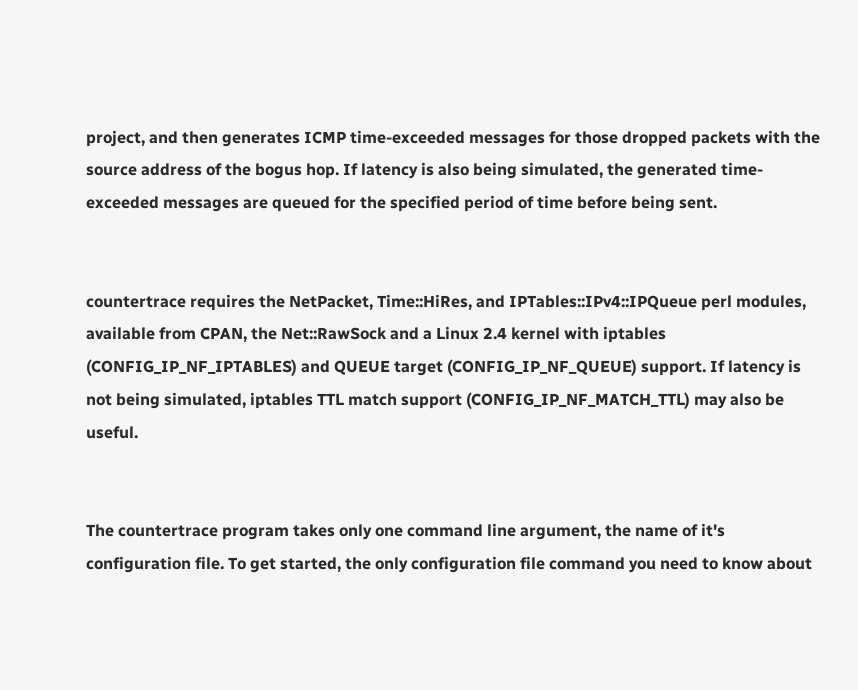project, and then generates ICMP time-exceeded messages for those dropped packets with the source address of the bogus hop. If latency is also being simulated, the generated time-exceeded messages are queued for the specified period of time before being sent.


countertrace requires the NetPacket, Time::HiRes, and IPTables::IPv4::IPQueue perl modules, available from CPAN, the Net::RawSock and a Linux 2.4 kernel with iptables (CONFIG_IP_NF_IPTABLES) and QUEUE target (CONFIG_IP_NF_QUEUE) support. If latency is not being simulated, iptables TTL match support (CONFIG_IP_NF_MATCH_TTL) may also be useful.


The countertrace program takes only one command line argument, the name of it's configuration file. To get started, the only configuration file command you need to know about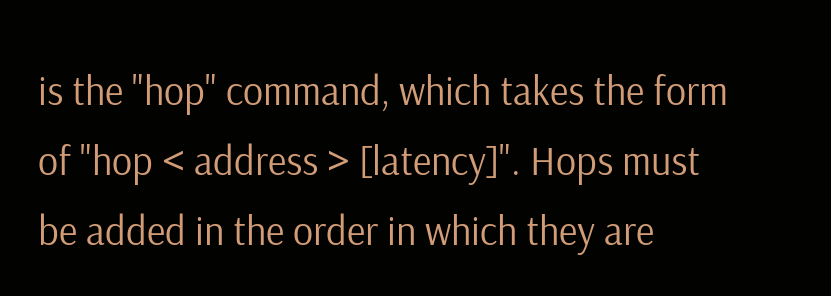is the "hop" command, which takes the form of "hop < address > [latency]". Hops must be added in the order in which they are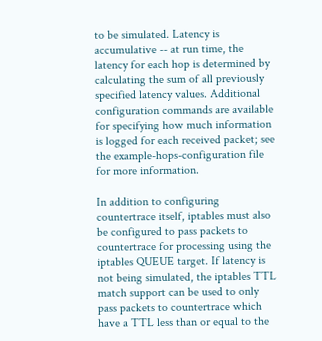to be simulated. Latency is accumulative -- at run time, the latency for each hop is determined by calculating the sum of all previously specified latency values. Additional configuration commands are available for specifying how much information is logged for each received packet; see the example-hops-configuration file for more information.

In addition to configuring countertrace itself, iptables must also be configured to pass packets to countertrace for processing using the iptables QUEUE target. If latency is not being simulated, the iptables TTL match support can be used to only pass packets to countertrace which have a TTL less than or equal to the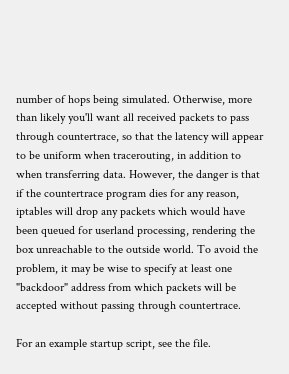number of hops being simulated. Otherwise, more than likely you'll want all received packets to pass through countertrace, so that the latency will appear to be uniform when tracerouting, in addition to when transferring data. However, the danger is that if the countertrace program dies for any reason, iptables will drop any packets which would have been queued for userland processing, rendering the box unreachable to the outside world. To avoid the problem, it may be wise to specify at least one "backdoor" address from which packets will be accepted without passing through countertrace.

For an example startup script, see the file.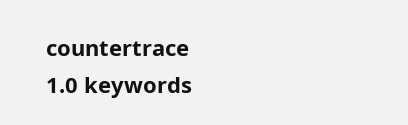countertrace 1.0 keywords